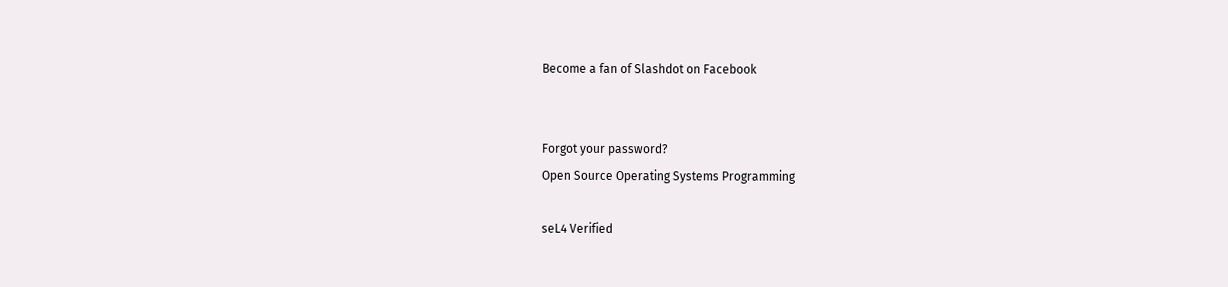Become a fan of Slashdot on Facebook


Forgot your password?
Open Source Operating Systems Programming

seL4 Verified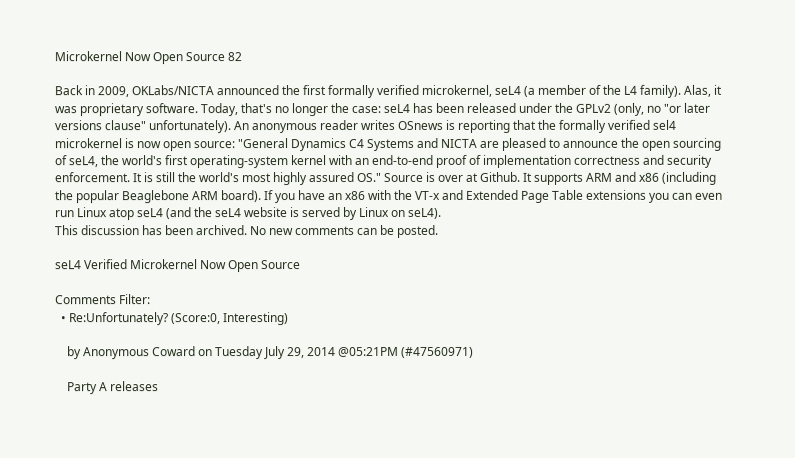Microkernel Now Open Source 82

Back in 2009, OKLabs/NICTA announced the first formally verified microkernel, seL4 (a member of the L4 family). Alas, it was proprietary software. Today, that's no longer the case: seL4 has been released under the GPLv2 (only, no "or later versions clause" unfortunately). An anonymous reader writes OSnews is reporting that the formally verified sel4 microkernel is now open source: "General Dynamics C4 Systems and NICTA are pleased to announce the open sourcing of seL4, the world's first operating-system kernel with an end-to-end proof of implementation correctness and security enforcement. It is still the world's most highly assured OS." Source is over at Github. It supports ARM and x86 (including the popular Beaglebone ARM board). If you have an x86 with the VT-x and Extended Page Table extensions you can even run Linux atop seL4 (and the seL4 website is served by Linux on seL4).
This discussion has been archived. No new comments can be posted.

seL4 Verified Microkernel Now Open Source

Comments Filter:
  • Re:Unfortunately? (Score:0, Interesting)

    by Anonymous Coward on Tuesday July 29, 2014 @05:21PM (#47560971)

    Party A releases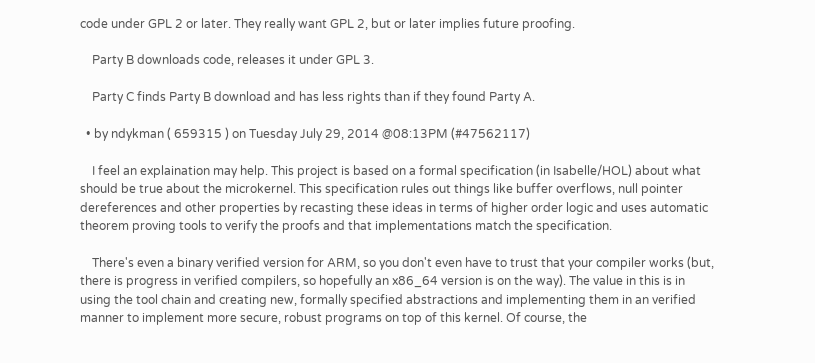code under GPL 2 or later. They really want GPL 2, but or later implies future proofing.

    Party B downloads code, releases it under GPL 3.

    Party C finds Party B download and has less rights than if they found Party A.

  • by ndykman ( 659315 ) on Tuesday July 29, 2014 @08:13PM (#47562117)

    I feel an explaination may help. This project is based on a formal specification (in Isabelle/HOL) about what should be true about the microkernel. This specification rules out things like buffer overflows, null pointer dereferences and other properties by recasting these ideas in terms of higher order logic and uses automatic theorem proving tools to verify the proofs and that implementations match the specification.

    There's even a binary verified version for ARM, so you don't even have to trust that your compiler works (but, there is progress in verified compilers, so hopefully an x86_64 version is on the way). The value in this is in using the tool chain and creating new, formally specified abstractions and implementing them in an verified manner to implement more secure, robust programs on top of this kernel. Of course, the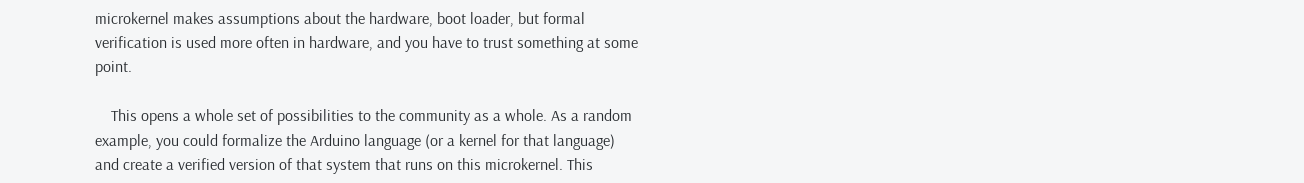microkernel makes assumptions about the hardware, boot loader, but formal verification is used more often in hardware, and you have to trust something at some point.

    This opens a whole set of possibilities to the community as a whole. As a random example, you could formalize the Arduino language (or a kernel for that language) and create a verified version of that system that runs on this microkernel. This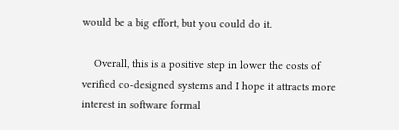would be a big effort, but you could do it.

    Overall, this is a positive step in lower the costs of verified co-designed systems and I hope it attracts more interest in software formal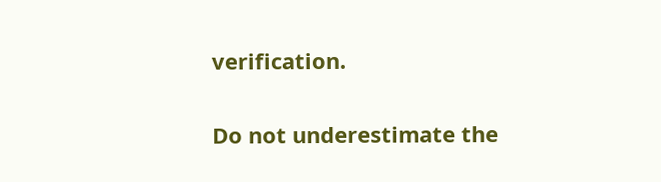verification.

Do not underestimate the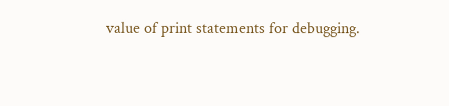value of print statements for debugging.